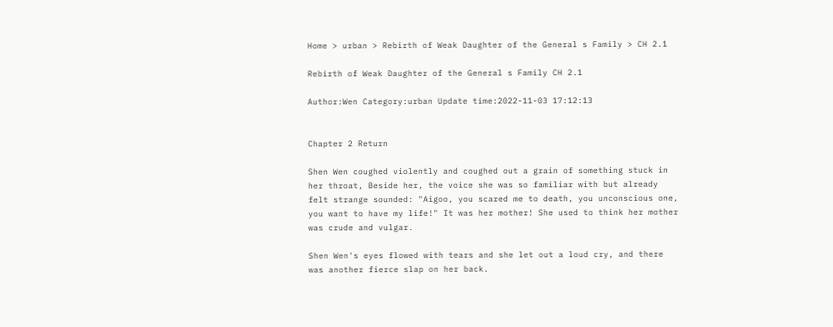Home > urban > Rebirth of Weak Daughter of the General s Family > CH 2.1

Rebirth of Weak Daughter of the General s Family CH 2.1

Author:Wen Category:urban Update time:2022-11-03 17:12:13


Chapter 2 Return

Shen Wen coughed violently and coughed out a grain of something stuck in her throat, Beside her, the voice she was so familiar with but already felt strange sounded: "Aigoo, you scared me to death, you unconscious one, you want to have my life!" It was her mother! She used to think her mother was crude and vulgar.

Shen Wen's eyes flowed with tears and she let out a loud cry, and there was another fierce slap on her back.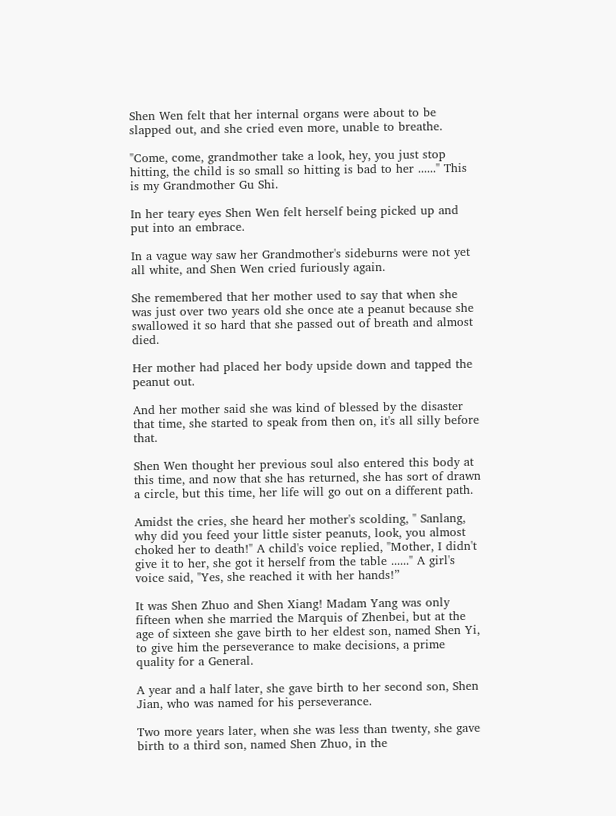Shen Wen felt that her internal organs were about to be slapped out, and she cried even more, unable to breathe.

"Come, come, grandmother take a look, hey, you just stop hitting, the child is so small so hitting is bad to her ......" This is my Grandmother Gu Shi.

In her teary eyes Shen Wen felt herself being picked up and put into an embrace.

In a vague way saw her Grandmother's sideburns were not yet all white, and Shen Wen cried furiously again.

She remembered that her mother used to say that when she was just over two years old she once ate a peanut because she swallowed it so hard that she passed out of breath and almost died.

Her mother had placed her body upside down and tapped the peanut out.

And her mother said she was kind of blessed by the disaster that time, she started to speak from then on, it's all silly before that.

Shen Wen thought her previous soul also entered this body at this time, and now that she has returned, she has sort of drawn a circle, but this time, her life will go out on a different path.

Amidst the cries, she heard her mother's scolding, " Sanlang, why did you feed your little sister peanuts, look, you almost choked her to death!" A child's voice replied, "Mother, I didn't give it to her, she got it herself from the table ......" A girl's voice said, "Yes, she reached it with her hands!”

It was Shen Zhuo and Shen Xiang! Madam Yang was only fifteen when she married the Marquis of Zhenbei, but at the age of sixteen she gave birth to her eldest son, named Shen Yi, to give him the perseverance to make decisions, a prime quality for a General.

A year and a half later, she gave birth to her second son, Shen Jian, who was named for his perseverance.

Two more years later, when she was less than twenty, she gave birth to a third son, named Shen Zhuo, in the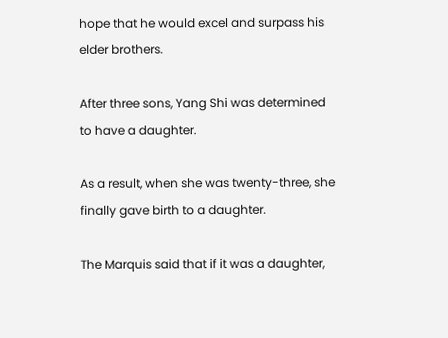hope that he would excel and surpass his elder brothers.

After three sons, Yang Shi was determined to have a daughter.

As a result, when she was twenty-three, she finally gave birth to a daughter.

The Marquis said that if it was a daughter,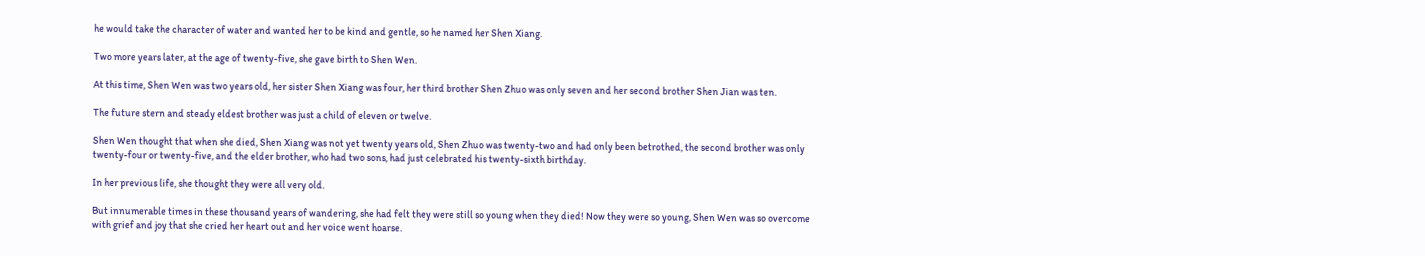he would take the character of water and wanted her to be kind and gentle, so he named her Shen Xiang.

Two more years later, at the age of twenty-five, she gave birth to Shen Wen.

At this time, Shen Wen was two years old, her sister Shen Xiang was four, her third brother Shen Zhuo was only seven and her second brother Shen Jian was ten.

The future stern and steady eldest brother was just a child of eleven or twelve.

Shen Wen thought that when she died, Shen Xiang was not yet twenty years old, Shen Zhuo was twenty-two and had only been betrothed, the second brother was only twenty-four or twenty-five, and the elder brother, who had two sons, had just celebrated his twenty-sixth birthday.

In her previous life, she thought they were all very old.

But innumerable times in these thousand years of wandering, she had felt they were still so young when they died! Now they were so young, Shen Wen was so overcome with grief and joy that she cried her heart out and her voice went hoarse.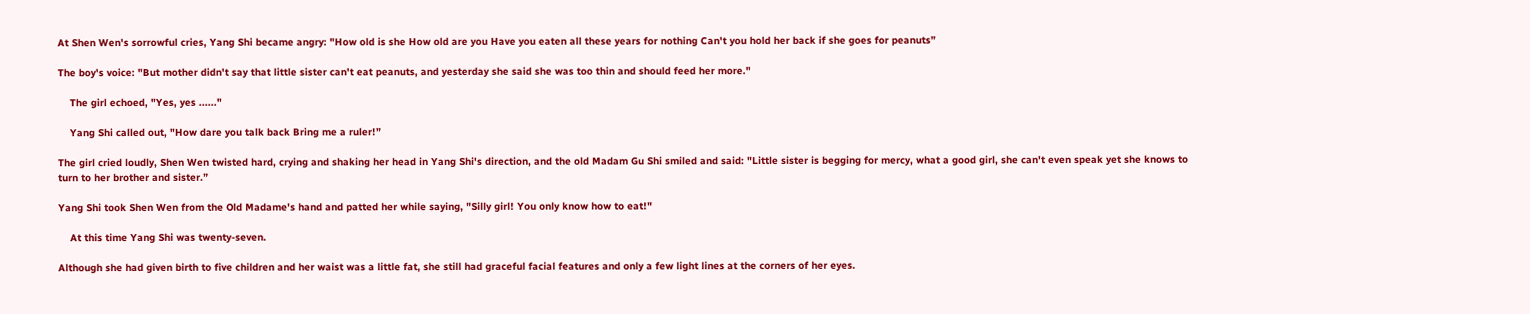At Shen Wen's sorrowful cries, Yang Shi became angry: "How old is she How old are you Have you eaten all these years for nothing Can't you hold her back if she goes for peanuts”

The boy's voice: "But mother didn't say that little sister can't eat peanuts, and yesterday she said she was too thin and should feed her more."

    The girl echoed, "Yes, yes ......"

    Yang Shi called out, "How dare you talk back Bring me a ruler!”

The girl cried loudly, Shen Wen twisted hard, crying and shaking her head in Yang Shi's direction, and the old Madam Gu Shi smiled and said: "Little sister is begging for mercy, what a good girl, she can't even speak yet she knows to turn to her brother and sister.”

Yang Shi took Shen Wen from the Old Madame's hand and patted her while saying, "Silly girl! You only know how to eat!"

    At this time Yang Shi was twenty-seven.

Although she had given birth to five children and her waist was a little fat, she still had graceful facial features and only a few light lines at the corners of her eyes.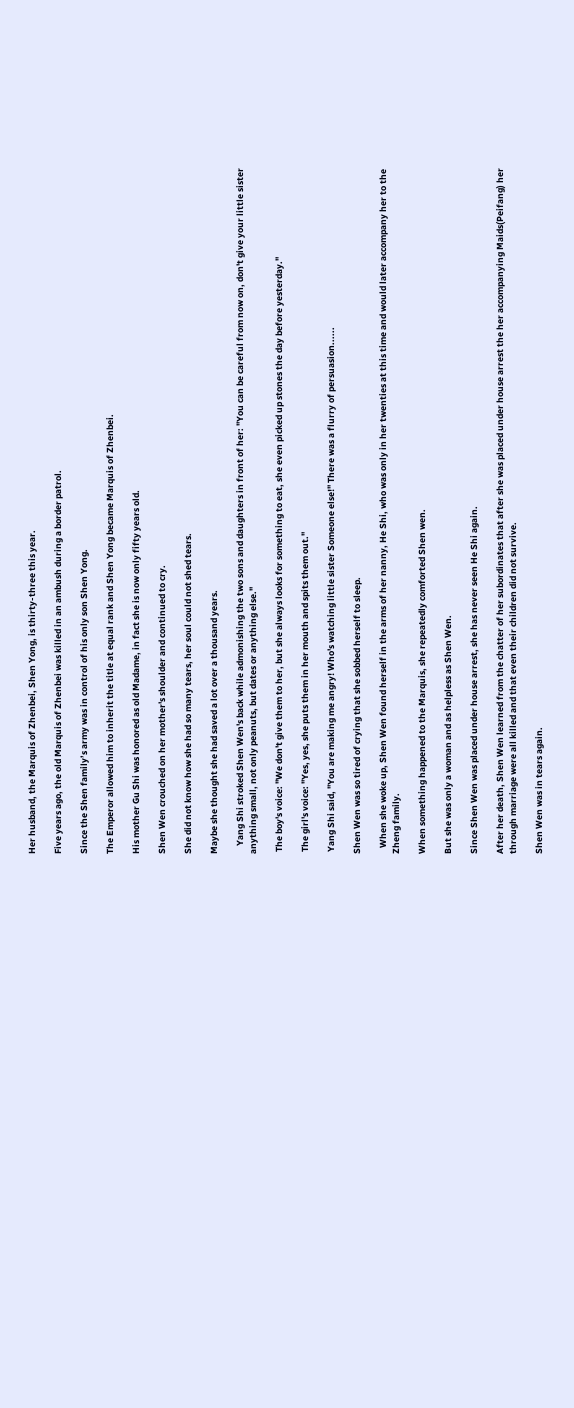Her husband, the Marquis of Zhenbei, Shen Yong, is thirty-three this year.

Five years ago, the old Marquis of Zhenbei was killed in an ambush during a border patrol.

Since the Shen family’s army was in control of his only son Shen Yong.

The Emperor allowed him to inherit the title at equal rank and Shen Yong became Marquis of Zhenbei.

His mother Gu Shi was honored as old Madame, in fact she is now only fifty years old.

Shen Wen crouched on her mother's shoulder and continued to cry.

She did not know how she had so many tears, her soul could not shed tears.

Maybe she thought she had saved a lot over a thousand years.

    Yang Shi stroked Shen Wen's back while admonishing the two sons and daughters in front of her: "You can be careful from now on, don't give your little sister anything small, not only peanuts, but dates or anything else."

 The boy's voice: "We don't give them to her, but she always looks for something to eat, she even picked up stones the day before yesterday."

 The girl's voice: "Yes, yes, she puts them in her mouth and spits them out."

 Yang Shi said, "You are making me angry! Who's watching little sister Someone else!" There was a flurry of persuasion......

Shen Wen was so tired of crying that she sobbed herself to sleep.

   When she woke up, Shen Wen found herself in the arms of her nanny, He Shi, who was only in her twenties at this time and would later accompany her to the Zheng family.

When something happened to the Marquis, she repeatedly comforted Shen wen.

But she was only a woman and as helpless as Shen Wen.

Since Shen Wen was placed under house arrest, she has never seen He Shi again.

After her death, Shen Wen learned from the chatter of her subordinates that after she was placed under house arrest the her accompanying Maids(Peifang) her through marriage were all killed and that even their children did not survive.

Shen Wen was in tears again.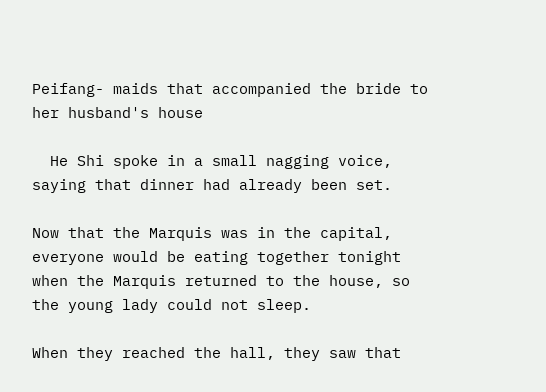Peifang- maids that accompanied the bride to her husband's house

  He Shi spoke in a small nagging voice, saying that dinner had already been set.

Now that the Marquis was in the capital, everyone would be eating together tonight when the Marquis returned to the house, so the young lady could not sleep.

When they reached the hall, they saw that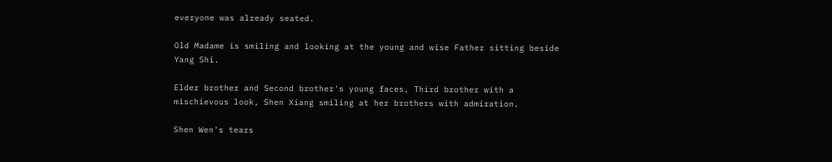everyone was already seated.

Old Madame is smiling and looking at the young and wise Father sitting beside Yang Shi.

Elder brother and Second brother's young faces, Third brother with a mischievous look, Shen Xiang smiling at her brothers with admiration.

Shen Wen's tears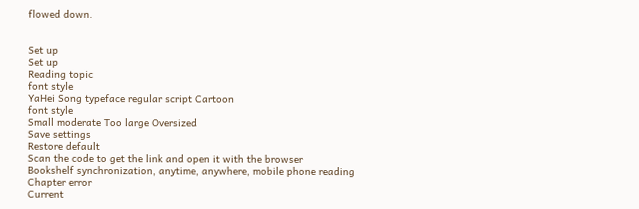flowed down.


Set up
Set up
Reading topic
font style
YaHei Song typeface regular script Cartoon
font style
Small moderate Too large Oversized
Save settings
Restore default
Scan the code to get the link and open it with the browser
Bookshelf synchronization, anytime, anywhere, mobile phone reading
Chapter error
Current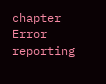chapter
Error reporting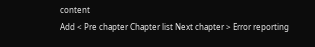content
Add < Pre chapter Chapter list Next chapter > Error reporting